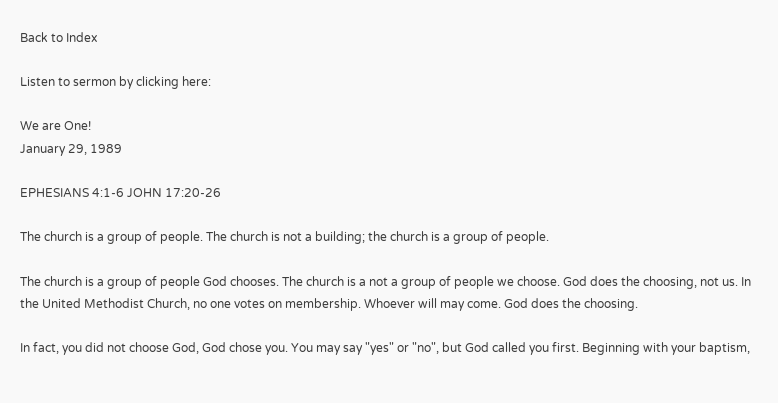Back to Index

Listen to sermon by clicking here:

We are One!
January 29, 1989

EPHESIANS 4:1-6 JOHN 17:20-26

The church is a group of people. The church is not a building; the church is a group of people.

The church is a group of people God chooses. The church is a not a group of people we choose. God does the choosing, not us. In the United Methodist Church, no one votes on membership. Whoever will may come. God does the choosing.

In fact, you did not choose God, God chose you. You may say "yes" or "no", but God called you first. Beginning with your baptism,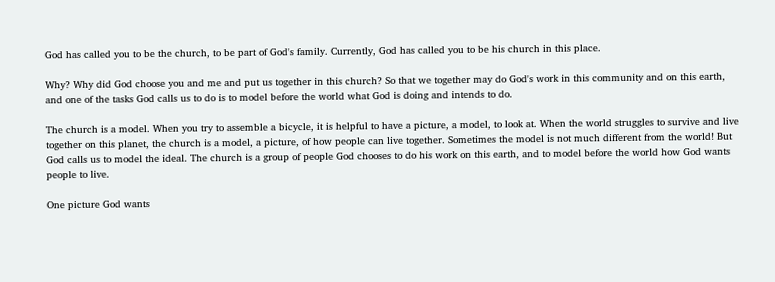God has called you to be the church, to be part of God's family. Currently, God has called you to be his church in this place.

Why? Why did God choose you and me and put us together in this church? So that we together may do God's work in this community and on this earth, and one of the tasks God calls us to do is to model before the world what God is doing and intends to do.

The church is a model. When you try to assemble a bicycle, it is helpful to have a picture, a model, to look at. When the world struggles to survive and live together on this planet, the church is a model, a picture, of how people can live together. Sometimes the model is not much different from the world! But God calls us to model the ideal. The church is a group of people God chooses to do his work on this earth, and to model before the world how God wants people to live.

One picture God wants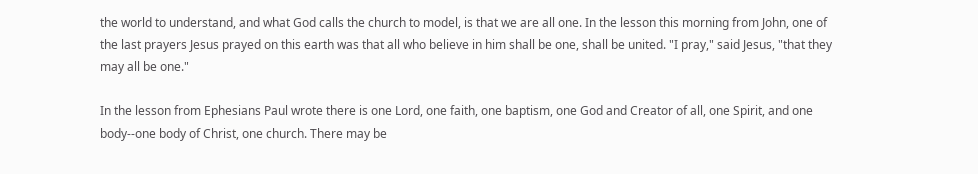the world to understand, and what God calls the church to model, is that we are all one. In the lesson this morning from John, one of the last prayers Jesus prayed on this earth was that all who believe in him shall be one, shall be united. "I pray," said Jesus, "that they may all be one."

In the lesson from Ephesians Paul wrote there is one Lord, one faith, one baptism, one God and Creator of all, one Spirit, and one body--one body of Christ, one church. There may be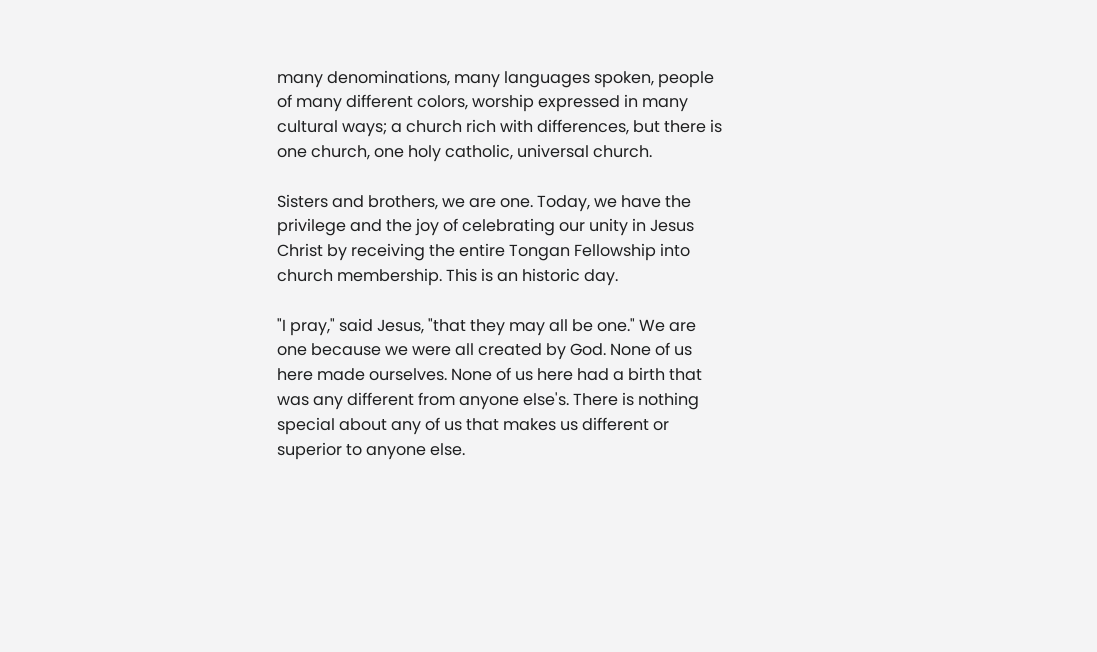many denominations, many languages spoken, people of many different colors, worship expressed in many cultural ways; a church rich with differences, but there is one church, one holy catholic, universal church.

Sisters and brothers, we are one. Today, we have the privilege and the joy of celebrating our unity in Jesus Christ by receiving the entire Tongan Fellowship into church membership. This is an historic day.

"I pray," said Jesus, "that they may all be one." We are one because we were all created by God. None of us here made ourselves. None of us here had a birth that was any different from anyone else's. There is nothing special about any of us that makes us different or superior to anyone else.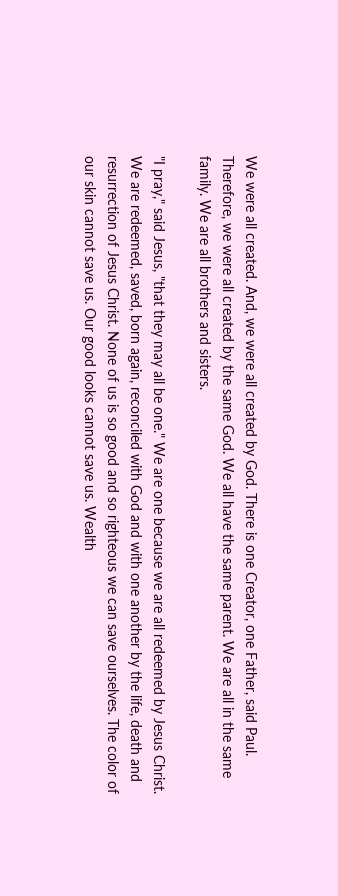We were all created. And, we were all created by God. There is one Creator, one Father, said Paul. Therefore, we were all created by the same God. We all have the same parent. We are all in the same family. We are all brothers and sisters.

"I pray," said Jesus, "that they may all be one." We are one because we are all redeemed by Jesus Christ. We are redeemed, saved, born again, reconciled with God and with one another by the life, death and resurrection of Jesus Christ. None of us is so good and so righteous we can save ourselves. The color of our skin cannot save us. Our good looks cannot save us. Wealth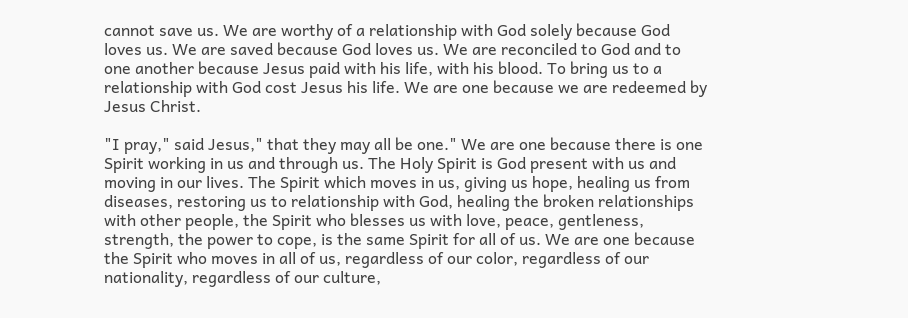cannot save us. We are worthy of a relationship with God solely because God loves us. We are saved because God loves us. We are reconciled to God and to one another because Jesus paid with his life, with his blood. To bring us to a relationship with God cost Jesus his life. We are one because we are redeemed by Jesus Christ.

"I pray," said Jesus," that they may all be one." We are one because there is one Spirit working in us and through us. The Holy Spirit is God present with us and moving in our lives. The Spirit which moves in us, giving us hope, healing us from diseases, restoring us to relationship with God, healing the broken relationships with other people, the Spirit who blesses us with love, peace, gentleness, strength, the power to cope, is the same Spirit for all of us. We are one because the Spirit who moves in all of us, regardless of our color, regardless of our nationality, regardless of our culture,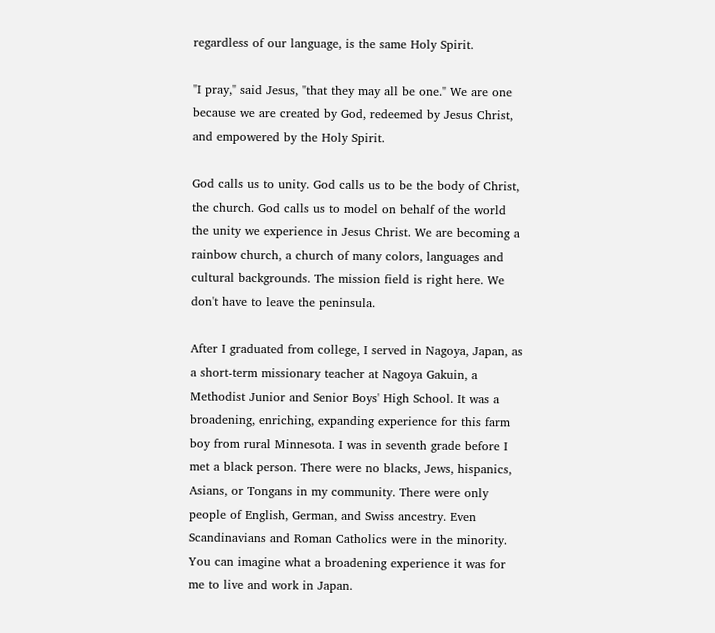regardless of our language, is the same Holy Spirit.

"I pray," said Jesus, "that they may all be one." We are one because we are created by God, redeemed by Jesus Christ, and empowered by the Holy Spirit.

God calls us to unity. God calls us to be the body of Christ, the church. God calls us to model on behalf of the world the unity we experience in Jesus Christ. We are becoming a rainbow church, a church of many colors, languages and cultural backgrounds. The mission field is right here. We don't have to leave the peninsula.

After I graduated from college, I served in Nagoya, Japan, as a short-term missionary teacher at Nagoya Gakuin, a Methodist Junior and Senior Boys' High School. It was a broadening, enriching, expanding experience for this farm boy from rural Minnesota. I was in seventh grade before I met a black person. There were no blacks, Jews, hispanics, Asians, or Tongans in my community. There were only people of English, German, and Swiss ancestry. Even Scandinavians and Roman Catholics were in the minority. You can imagine what a broadening experience it was for me to live and work in Japan.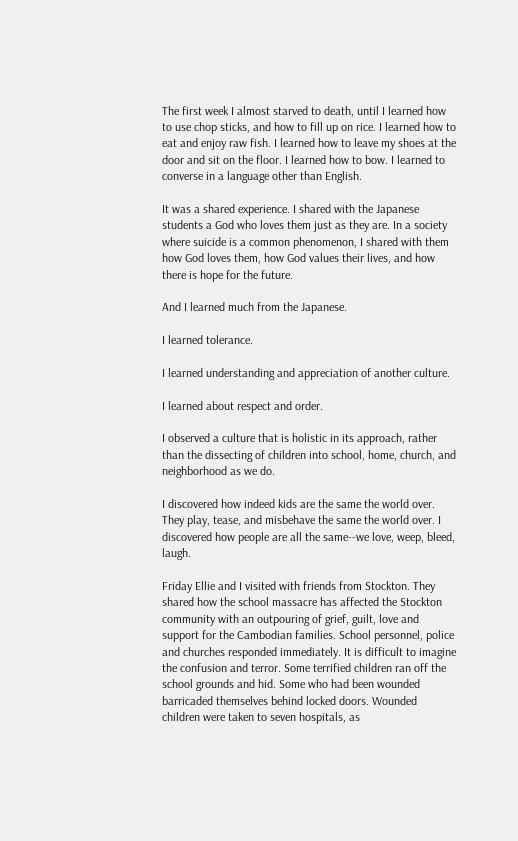The first week I almost starved to death, until I learned how to use chop sticks, and how to fill up on rice. I learned how to eat and enjoy raw fish. I learned how to leave my shoes at the door and sit on the floor. I learned how to bow. I learned to converse in a language other than English.

It was a shared experience. I shared with the Japanese students a God who loves them just as they are. In a society where suicide is a common phenomenon, I shared with them how God loves them, how God values their lives, and how there is hope for the future.

And I learned much from the Japanese.

I learned tolerance.

I learned understanding and appreciation of another culture.

I learned about respect and order.

I observed a culture that is holistic in its approach, rather than the dissecting of children into school, home, church, and neighborhood as we do.

I discovered how indeed kids are the same the world over. They play, tease, and misbehave the same the world over. I discovered how people are all the same--we love, weep, bleed, laugh.

Friday Ellie and I visited with friends from Stockton. They shared how the school massacre has affected the Stockton community with an outpouring of grief, guilt, love and support for the Cambodian families. School personnel, police and churches responded immediately. It is difficult to imagine the confusion and terror. Some terrified children ran off the school grounds and hid. Some who had been wounded barricaded themselves behind locked doors. Wounded children were taken to seven hospitals, as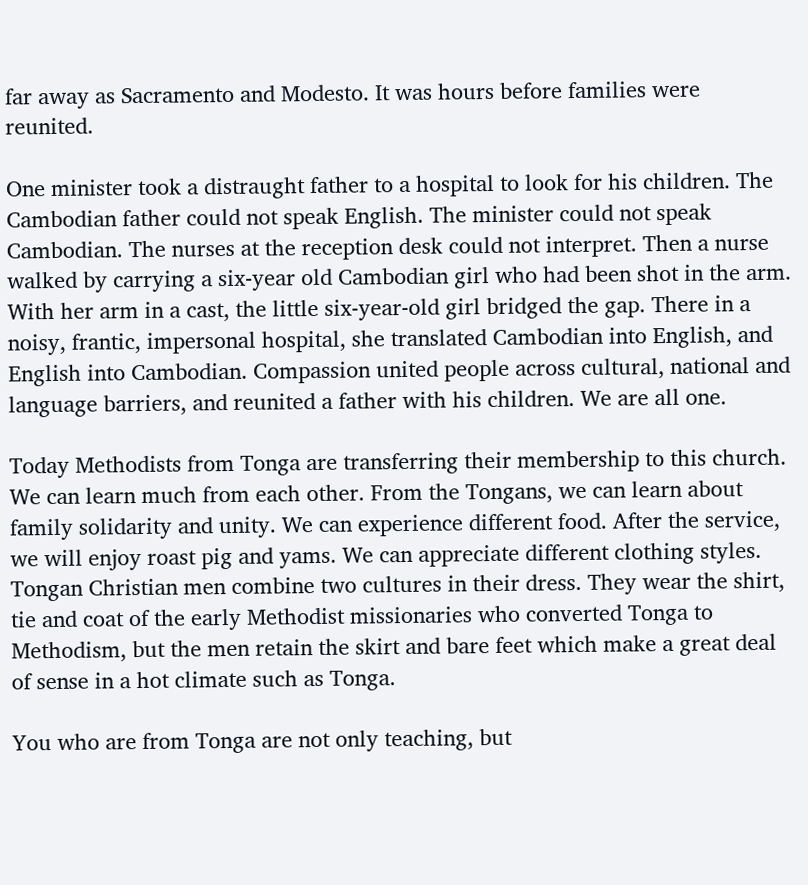far away as Sacramento and Modesto. It was hours before families were reunited.

One minister took a distraught father to a hospital to look for his children. The Cambodian father could not speak English. The minister could not speak Cambodian. The nurses at the reception desk could not interpret. Then a nurse walked by carrying a six-year old Cambodian girl who had been shot in the arm. With her arm in a cast, the little six-year-old girl bridged the gap. There in a noisy, frantic, impersonal hospital, she translated Cambodian into English, and English into Cambodian. Compassion united people across cultural, national and language barriers, and reunited a father with his children. We are all one.

Today Methodists from Tonga are transferring their membership to this church. We can learn much from each other. From the Tongans, we can learn about family solidarity and unity. We can experience different food. After the service, we will enjoy roast pig and yams. We can appreciate different clothing styles. Tongan Christian men combine two cultures in their dress. They wear the shirt, tie and coat of the early Methodist missionaries who converted Tonga to Methodism, but the men retain the skirt and bare feet which make a great deal of sense in a hot climate such as Tonga.

You who are from Tonga are not only teaching, but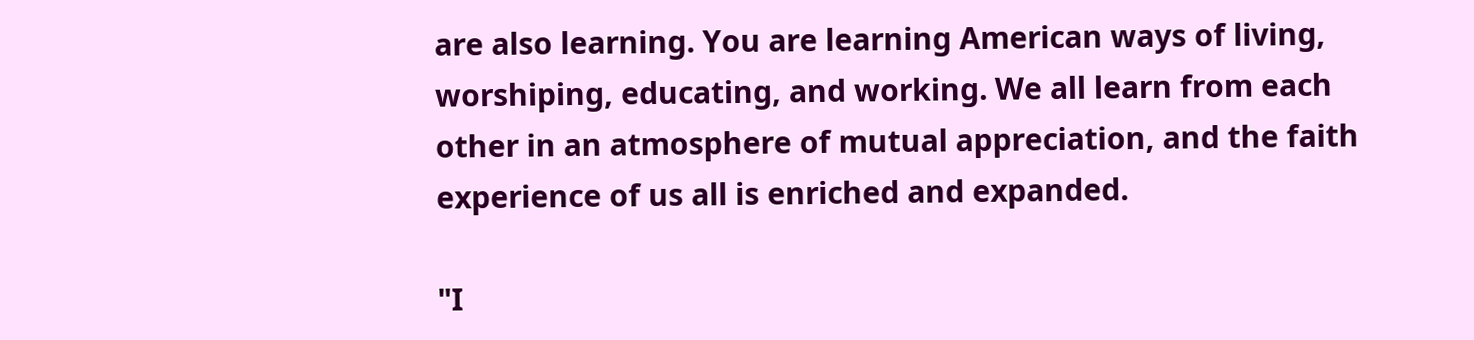are also learning. You are learning American ways of living, worshiping, educating, and working. We all learn from each other in an atmosphere of mutual appreciation, and the faith experience of us all is enriched and expanded.

"I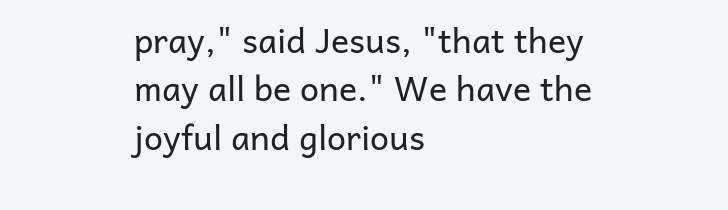pray," said Jesus, "that they may all be one." We have the joyful and glorious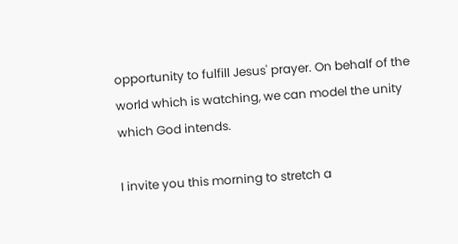opportunity to fulfill Jesus' prayer. On behalf of the world which is watching, we can model the unity which God intends.

I invite you this morning to stretch a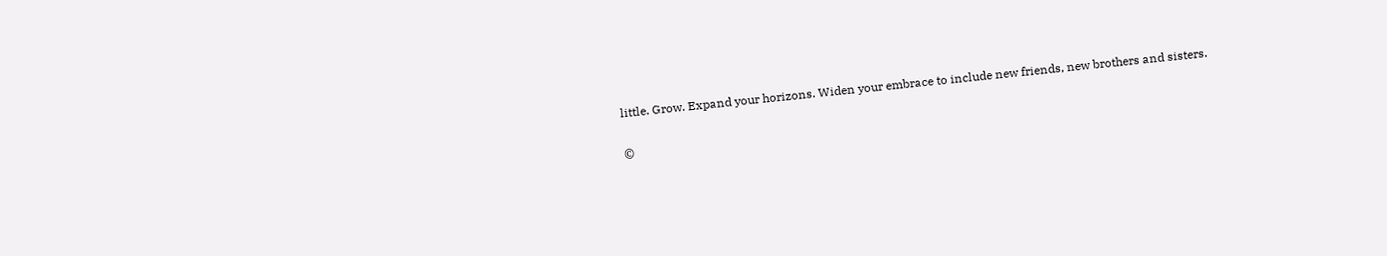little. Grow. Expand your horizons. Widen your embrace to include new friends, new brothers and sisters.

©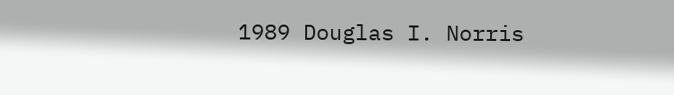1989 Douglas I. Norris